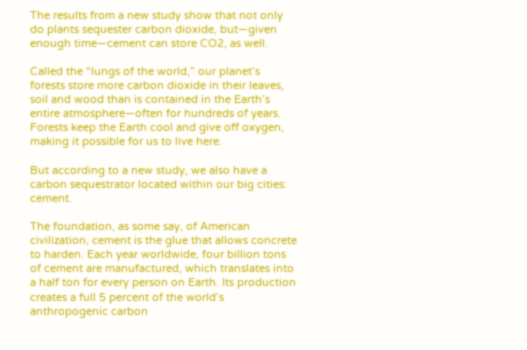The results from a new study show that not only do plants sequester carbon dioxide, but—given enough time—cement can store CO2, as well.

Called the “lungs of the world,” our planet’s forests store more carbon dioxide in their leaves, soil and wood than is contained in the Earth’s entire atmosphere—often for hundreds of years. Forests keep the Earth cool and give off oxygen, making it possible for us to live here.

But according to a new study, we also have a carbon sequestrator located within our big cities: cement.

The foundation, as some say, of American civilization, cement is the glue that allows concrete to harden. Each year worldwide, four billion tons of cement are manufactured, which translates into a half ton for every person on Earth. Its production creates a full 5 percent of the world’s anthropogenic carbon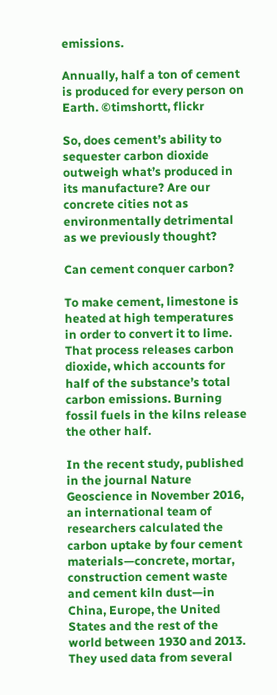emissions.

Annually, half a ton of cement is produced for every person on Earth. ©timshortt, flickr

So, does cement’s ability to sequester carbon dioxide outweigh what’s produced in its manufacture? Are our concrete cities not as environmentally detrimental as we previously thought?

Can cement conquer carbon?

To make cement, limestone is heated at high temperatures in order to convert it to lime. That process releases carbon dioxide, which accounts for half of the substance’s total carbon emissions. Burning fossil fuels in the kilns release the other half.

In the recent study, published in the journal Nature Geoscience in November 2016, an international team of researchers calculated the carbon uptake by four cement materials—concrete, mortar, construction cement waste and cement kiln dust—in China, Europe, the United States and the rest of the world between 1930 and 2013. They used data from several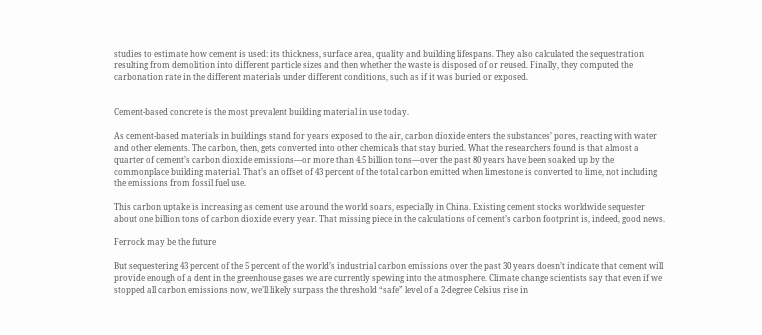studies to estimate how cement is used: its thickness, surface area, quality and building lifespans. They also calculated the sequestration resulting from demolition into different particle sizes and then whether the waste is disposed of or reused. Finally, they computed the carbonation rate in the different materials under different conditions, such as if it was buried or exposed.


Cement-based concrete is the most prevalent building material in use today.

As cement-based materials in buildings stand for years exposed to the air, carbon dioxide enters the substances’ pores, reacting with water and other elements. The carbon, then, gets converted into other chemicals that stay buried. What the researchers found is that almost a quarter of cement’s carbon dioxide emissions—or more than 4.5 billion tons—over the past 80 years have been soaked up by the commonplace building material. That’s an offset of 43 percent of the total carbon emitted when limestone is converted to lime, not including the emissions from fossil fuel use.

This carbon uptake is increasing as cement use around the world soars, especially in China. Existing cement stocks worldwide sequester about one billion tons of carbon dioxide every year. That missing piece in the calculations of cement’s carbon footprint is, indeed, good news.

Ferrock may be the future

But sequestering 43 percent of the 5 percent of the world’s industrial carbon emissions over the past 30 years doesn’t indicate that cement will provide enough of a dent in the greenhouse gases we are currently spewing into the atmosphere. Climate change scientists say that even if we stopped all carbon emissions now, we’ll likely surpass the threshold “safe” level of a 2-degree Celsius rise in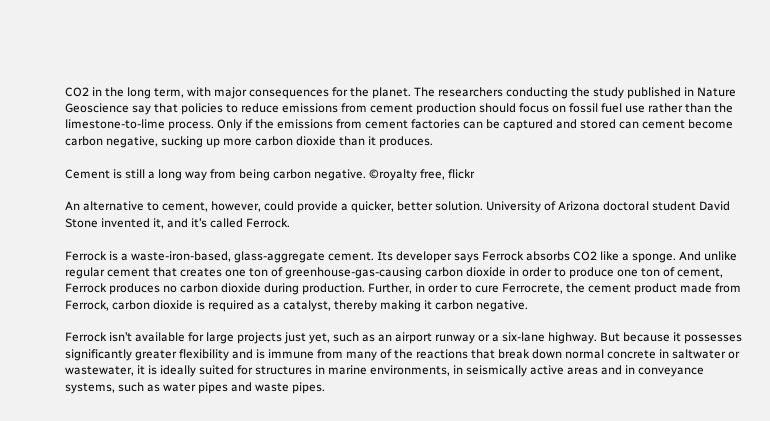CO2 in the long term, with major consequences for the planet. The researchers conducting the study published in Nature Geoscience say that policies to reduce emissions from cement production should focus on fossil fuel use rather than the limestone-to-lime process. Only if the emissions from cement factories can be captured and stored can cement become carbon negative, sucking up more carbon dioxide than it produces.

Cement is still a long way from being carbon negative. ©royalty free, flickr

An alternative to cement, however, could provide a quicker, better solution. University of Arizona doctoral student David Stone invented it, and it’s called Ferrock.

Ferrock is a waste-iron-based, glass-aggregate cement. Its developer says Ferrock absorbs CO2 like a sponge. And unlike regular cement that creates one ton of greenhouse-gas-causing carbon dioxide in order to produce one ton of cement, Ferrock produces no carbon dioxide during production. Further, in order to cure Ferrocrete, the cement product made from Ferrock, carbon dioxide is required as a catalyst, thereby making it carbon negative.

Ferrock isn’t available for large projects just yet, such as an airport runway or a six-lane highway. But because it possesses significantly greater flexibility and is immune from many of the reactions that break down normal concrete in saltwater or wastewater, it is ideally suited for structures in marine environments, in seismically active areas and in conveyance systems, such as water pipes and waste pipes.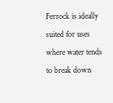Ferrock is ideally suited for uses where water tends to break down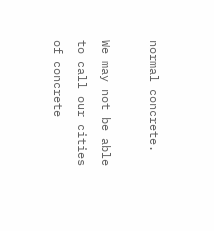normal concrete.

We may not be able to call our cities of concrete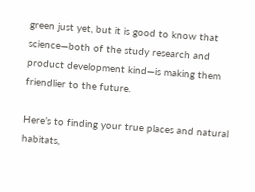green just yet, but it is good to know that science—both of the study research and product development kind—is making them friendlier to the future.

Here’s to finding your true places and natural habitats,